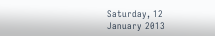Saturday, 12 January 2013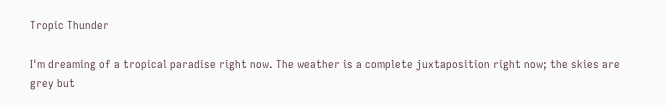Tropic Thunder

I'm dreaming of a tropical paradise right now. The weather is a complete juxtaposition right now; the skies are grey but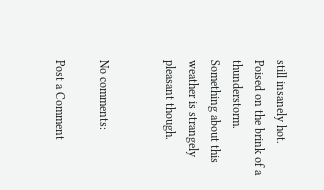still insanely hot. Poised on the brink of a thunderstorm. Something about this weather is strangely pleasant though.


No comments:

Post a Comment